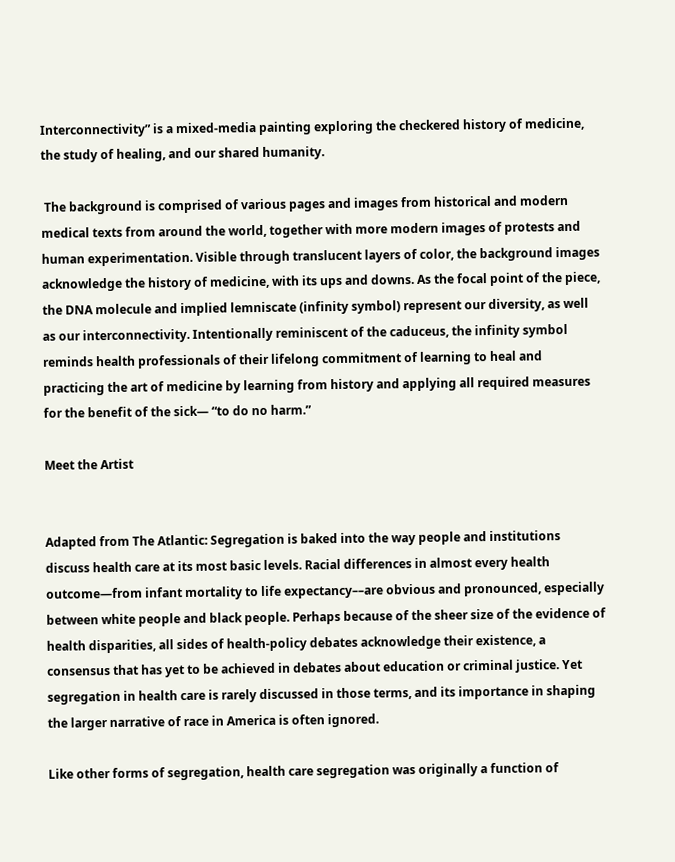Interconnectivity” is a mixed-media painting exploring the checkered history of medicine, the study of healing, and our shared humanity.

 The background is comprised of various pages and images from historical and modern medical texts from around the world, together with more modern images of protests and human experimentation. Visible through translucent layers of color, the background images acknowledge the history of medicine, with its ups and downs. As the focal point of the piece, the DNA molecule and implied lemniscate (infinity symbol) represent our diversity, as well as our interconnectivity. Intentionally reminiscent of the caduceus, the infinity symbol reminds health professionals of their lifelong commitment of learning to heal and practicing the art of medicine by learning from history and applying all required measures for the benefit of the sick— “to do no harm.”

Meet the Artist


Adapted from The Atlantic: Segregation is baked into the way people and institutions discuss health care at its most basic levels. Racial differences in almost every health outcome—from infant mortality to life expectancy––are obvious and pronounced, especially between white people and black people. Perhaps because of the sheer size of the evidence of health disparities, all sides of health-policy debates acknowledge their existence, a consensus that has yet to be achieved in debates about education or criminal justice. Yet segregation in health care is rarely discussed in those terms, and its importance in shaping the larger narrative of race in America is often ignored.

Like other forms of segregation, health care segregation was originally a function of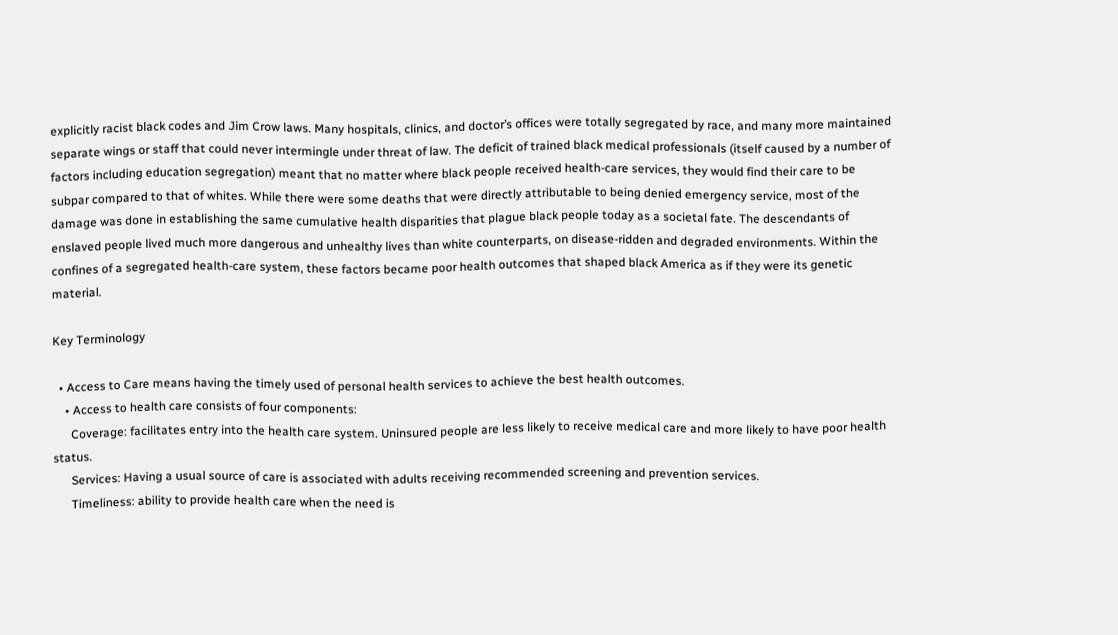explicitly racist black codes and Jim Crow laws. Many hospitals, clinics, and doctor’s offices were totally segregated by race, and many more maintained separate wings or staff that could never intermingle under threat of law. The deficit of trained black medical professionals (itself caused by a number of factors including education segregation) meant that no matter where black people received health-care services, they would find their care to be subpar compared to that of whites. While there were some deaths that were directly attributable to being denied emergency service, most of the damage was done in establishing the same cumulative health disparities that plague black people today as a societal fate. The descendants of enslaved people lived much more dangerous and unhealthy lives than white counterparts, on disease-ridden and degraded environments. Within the confines of a segregated health-care system, these factors became poor health outcomes that shaped black America as if they were its genetic material.

Key Terminology

  • Access to Care means having the timely used of personal health services to achieve the best health outcomes.
    • Access to health care consists of four components:
      Coverage: facilitates entry into the health care system. Uninsured people are less likely to receive medical care and more likely to have poor health status.
      Services: Having a usual source of care is associated with adults receiving recommended screening and prevention services.
      Timeliness: ability to provide health care when the need is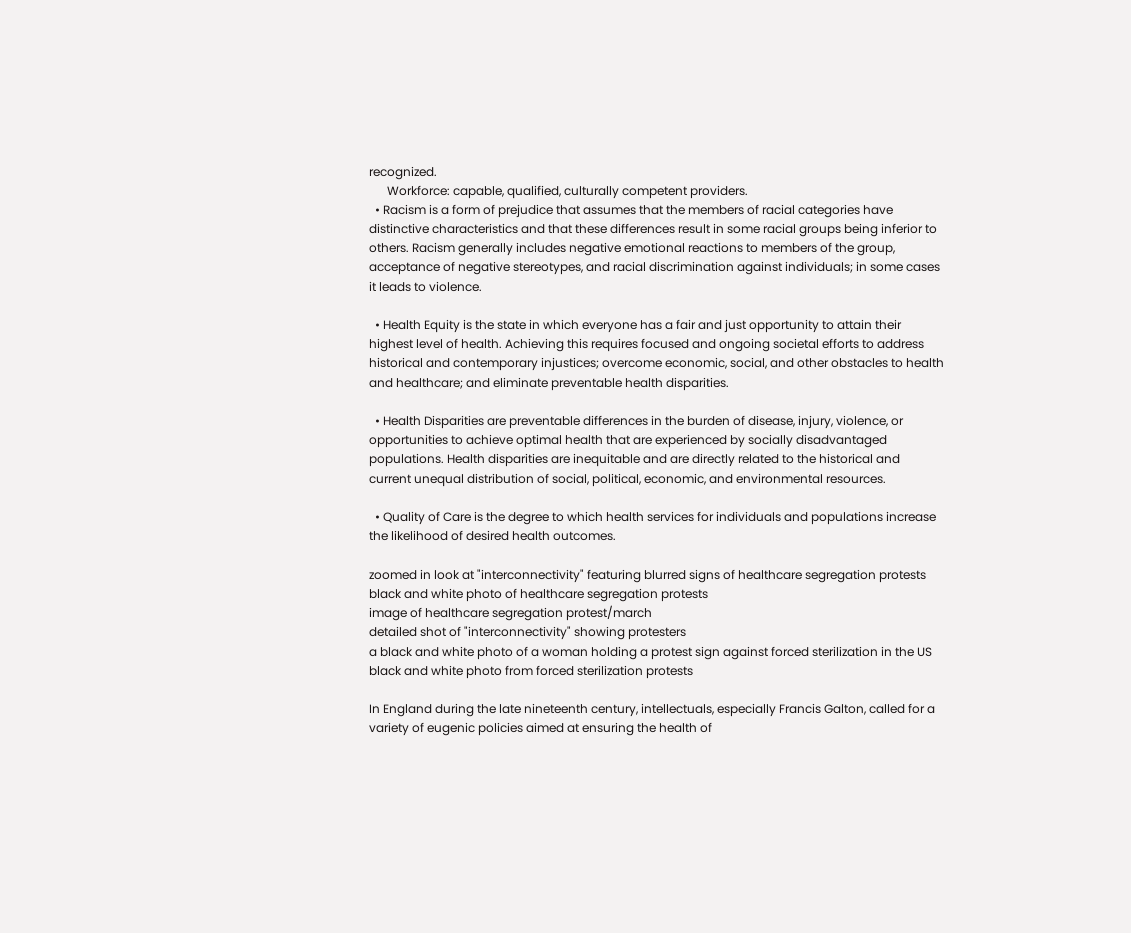recognized.
      Workforce: capable, qualified, culturally competent providers.
  • Racism is a form of prejudice that assumes that the members of racial categories have distinctive characteristics and that these differences result in some racial groups being inferior to others. Racism generally includes negative emotional reactions to members of the group, acceptance of negative stereotypes, and racial discrimination against individuals; in some cases it leads to violence.

  • Health Equity is the state in which everyone has a fair and just opportunity to attain their highest level of health. Achieving this requires focused and ongoing societal efforts to address historical and contemporary injustices; overcome economic, social, and other obstacles to health and healthcare; and eliminate preventable health disparities.

  • Health Disparities are preventable differences in the burden of disease, injury, violence, or opportunities to achieve optimal health that are experienced by socially disadvantaged populations. Health disparities are inequitable and are directly related to the historical and current unequal distribution of social, political, economic, and environmental resources.

  • Quality of Care is the degree to which health services for individuals and populations increase the likelihood of desired health outcomes.

zoomed in look at "interconnectivity" featuring blurred signs of healthcare segregation protests
black and white photo of healthcare segregation protests
image of healthcare segregation protest/march
detailed shot of "interconnectivity" showing protesters
a black and white photo of a woman holding a protest sign against forced sterilization in the US
black and white photo from forced sterilization protests

In England during the late nineteenth century, intellectuals, especially Francis Galton, called for a variety of eugenic policies aimed at ensuring the health of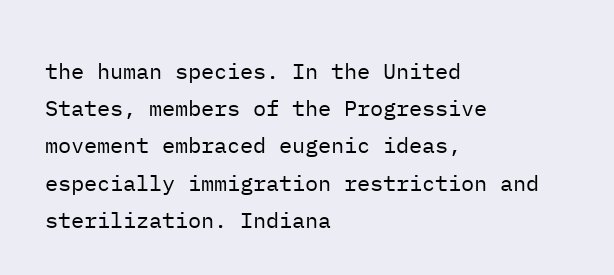the human species. In the United States, members of the Progressive movement embraced eugenic ideas, especially immigration restriction and sterilization. Indiana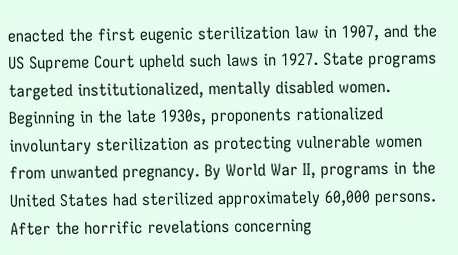enacted the first eugenic sterilization law in 1907, and the US Supreme Court upheld such laws in 1927. State programs targeted institutionalized, mentally disabled women. Beginning in the late 1930s, proponents rationalized involuntary sterilization as protecting vulnerable women from unwanted pregnancy. By World War II, programs in the United States had sterilized approximately 60,000 persons. After the horrific revelations concerning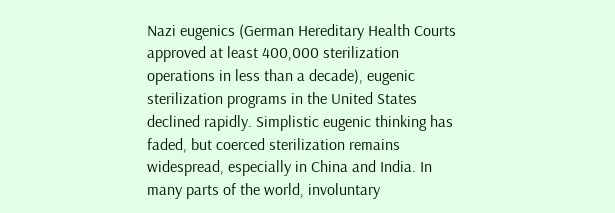Nazi eugenics (German Hereditary Health Courts approved at least 400,000 sterilization operations in less than a decade), eugenic sterilization programs in the United States declined rapidly. Simplistic eugenic thinking has faded, but coerced sterilization remains widespread, especially in China and India. In many parts of the world, involuntary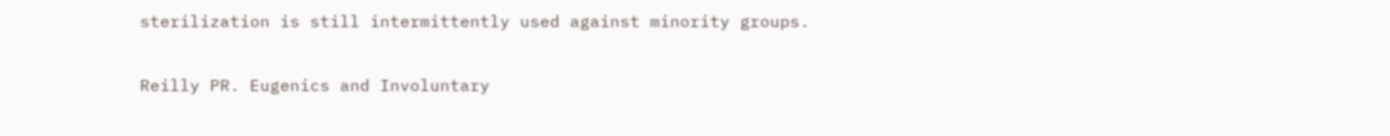sterilization is still intermittently used against minority groups.

Reilly PR. Eugenics and Involuntary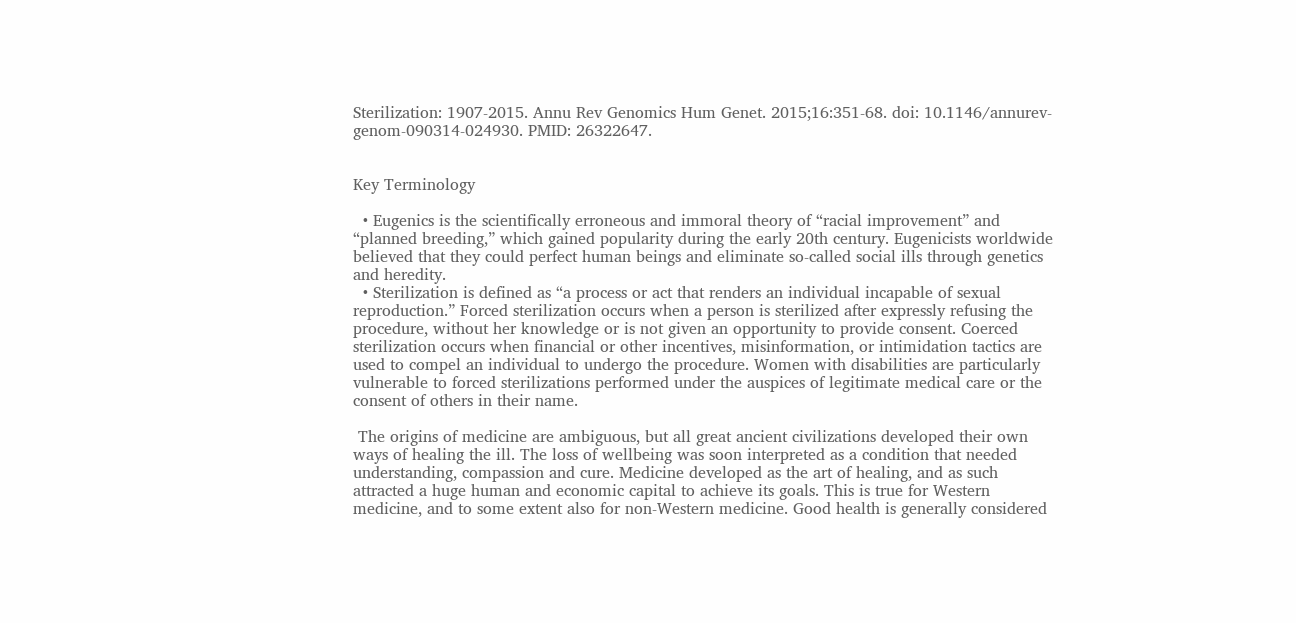Sterilization: 1907-2015. Annu Rev Genomics Hum Genet. 2015;16:351-68. doi: 10.1146/annurev-genom-090314-024930. PMID: 26322647.


Key Terminology

  • Eugenics is the scientifically erroneous and immoral theory of “racial improvement” and “planned breeding,” which gained popularity during the early 20th century. Eugenicists worldwide believed that they could perfect human beings and eliminate so-called social ills through genetics and heredity.
  • Sterilization is defined as “a process or act that renders an individual incapable of sexual reproduction.” Forced sterilization occurs when a person is sterilized after expressly refusing the procedure, without her knowledge or is not given an opportunity to provide consent. Coerced sterilization occurs when financial or other incentives, misinformation, or intimidation tactics are used to compel an individual to undergo the procedure. Women with disabilities are particularly vulnerable to forced sterilizations performed under the auspices of legitimate medical care or the consent of others in their name.

 The origins of medicine are ambiguous, but all great ancient civilizations developed their own ways of healing the ill. The loss of wellbeing was soon interpreted as a condition that needed understanding, compassion and cure. Medicine developed as the art of healing, and as such attracted a huge human and economic capital to achieve its goals. This is true for Western medicine, and to some extent also for non-Western medicine. Good health is generally considered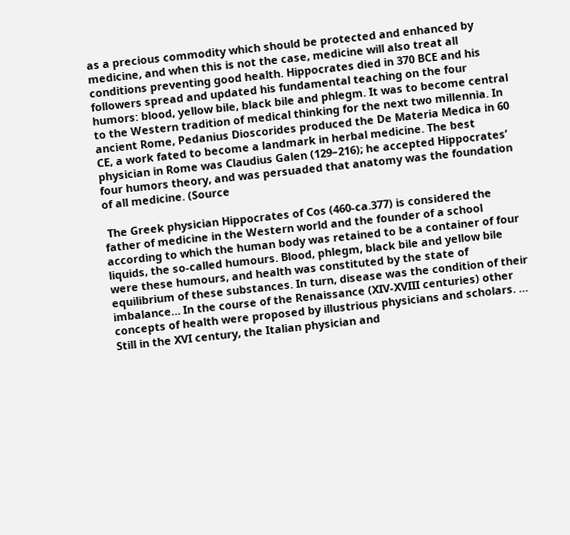as a precious commodity which should be protected and enhanced by medicine, and when this is not the case, medicine will also treat all conditions preventing good health. Hippocrates died in 370 BCE and his followers spread and updated his fundamental teaching on the four humors: blood, yellow bile, black bile and phlegm. It was to become central to the Western tradition of medical thinking for the next two millennia. In ancient Rome, Pedanius Dioscorides produced the De Materia Medica in 60 CE, a work fated to become a landmark in herbal medicine. The best physician in Rome was Claudius Galen (129–216); he accepted Hippocrates’ four humors theory, and was persuaded that anatomy was the foundation of all medicine. (Source

 The Greek physician Hippocrates of Cos (460-ca.377) is considered the father of medicine in the Western world and the founder of a school according to which the human body was retained to be a container of four liquids, the so-called humours. Blood, phlegm, black bile and yellow bile were these humours, and health was constituted by the state of equilibrium of these substances. In turn, disease was the condition of their imbalance… In the course of the Renaissance (XIV-XVIII centuries) other concepts of health were proposed by illustrious physicians and scholars. … Still in the XVI century, the Italian physician and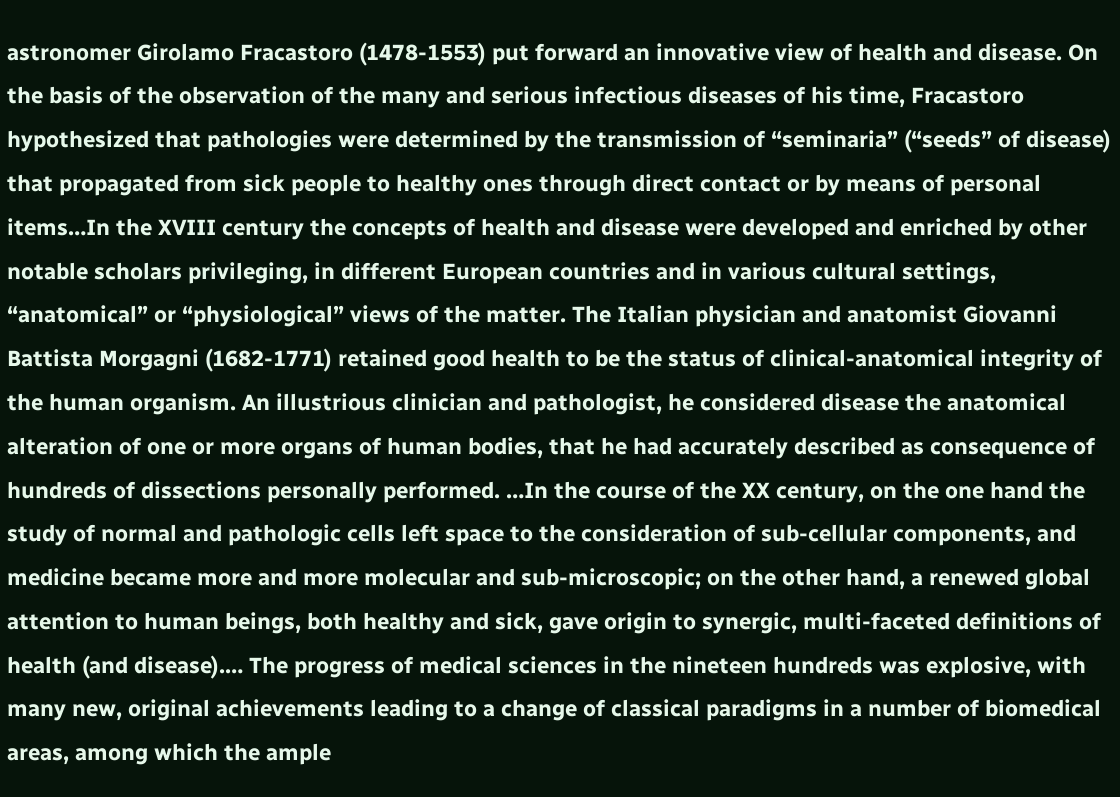astronomer Girolamo Fracastoro (1478-1553) put forward an innovative view of health and disease. On the basis of the observation of the many and serious infectious diseases of his time, Fracastoro hypothesized that pathologies were determined by the transmission of “seminaria” (“seeds” of disease) that propagated from sick people to healthy ones through direct contact or by means of personal items…In the XVIII century the concepts of health and disease were developed and enriched by other notable scholars privileging, in different European countries and in various cultural settings, “anatomical” or “physiological” views of the matter. The Italian physician and anatomist Giovanni Battista Morgagni (1682-1771) retained good health to be the status of clinical-anatomical integrity of the human organism. An illustrious clinician and pathologist, he considered disease the anatomical alteration of one or more organs of human bodies, that he had accurately described as consequence of hundreds of dissections personally performed. …In the course of the XX century, on the one hand the study of normal and pathologic cells left space to the consideration of sub-cellular components, and medicine became more and more molecular and sub-microscopic; on the other hand, a renewed global attention to human beings, both healthy and sick, gave origin to synergic, multi-faceted definitions of health (and disease).… The progress of medical sciences in the nineteen hundreds was explosive, with many new, original achievements leading to a change of classical paradigms in a number of biomedical areas, among which the ample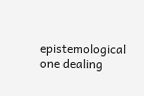epistemological one dealing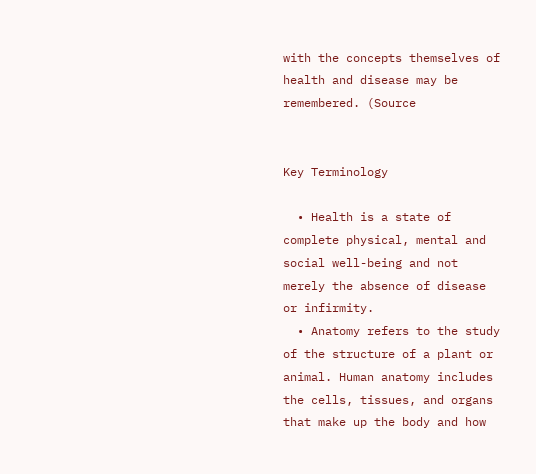with the concepts themselves of health and disease may be remembered. (Source


Key Terminology

  • Health is a state of complete physical, mental and social well-being and not merely the absence of disease or infirmity.
  • Anatomy refers to the study of the structure of a plant or animal. Human anatomy includes the cells, tissues, and organs that make up the body and how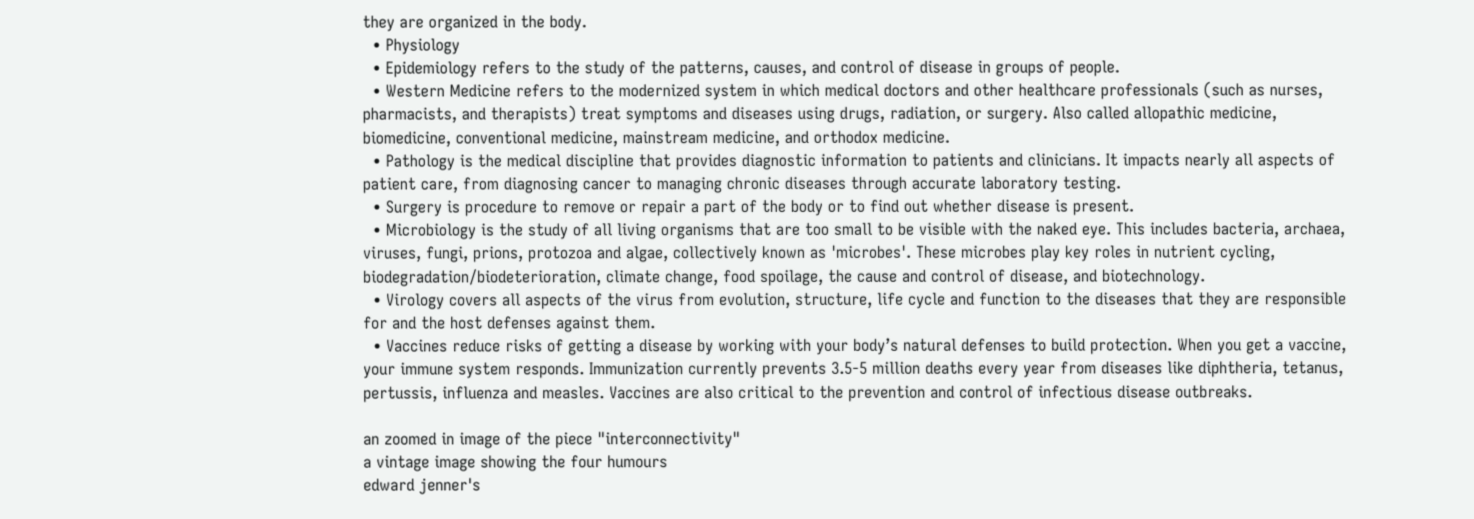they are organized in the body.
  • Physiology
  • Epidemiology refers to the study of the patterns, causes, and control of disease in groups of people.
  • Western Medicine refers to the modernized system in which medical doctors and other healthcare professionals (such as nurses, pharmacists, and therapists) treat symptoms and diseases using drugs, radiation, or surgery. Also called allopathic medicine, biomedicine, conventional medicine, mainstream medicine, and orthodox medicine.
  • Pathology is the medical discipline that provides diagnostic information to patients and clinicians. It impacts nearly all aspects of patient care, from diagnosing cancer to managing chronic diseases through accurate laboratory testing.
  • Surgery is procedure to remove or repair a part of the body or to find out whether disease is present.
  • Microbiology is the study of all living organisms that are too small to be visible with the naked eye. This includes bacteria, archaea, viruses, fungi, prions, protozoa and algae, collectively known as 'microbes'. These microbes play key roles in nutrient cycling, biodegradation/biodeterioration, climate change, food spoilage, the cause and control of disease, and biotechnology.
  • Virology covers all aspects of the virus from evolution, structure, life cycle and function to the diseases that they are responsible for and the host defenses against them.
  • Vaccines reduce risks of getting a disease by working with your body’s natural defenses to build protection. When you get a vaccine, your immune system responds. Immunization currently prevents 3.5-5 million deaths every year from diseases like diphtheria, tetanus, pertussis, influenza and measles. Vaccines are also critical to the prevention and control of infectious disease outbreaks.

an zoomed in image of the piece "interconnectivity"
a vintage image showing the four humours
edward jenner's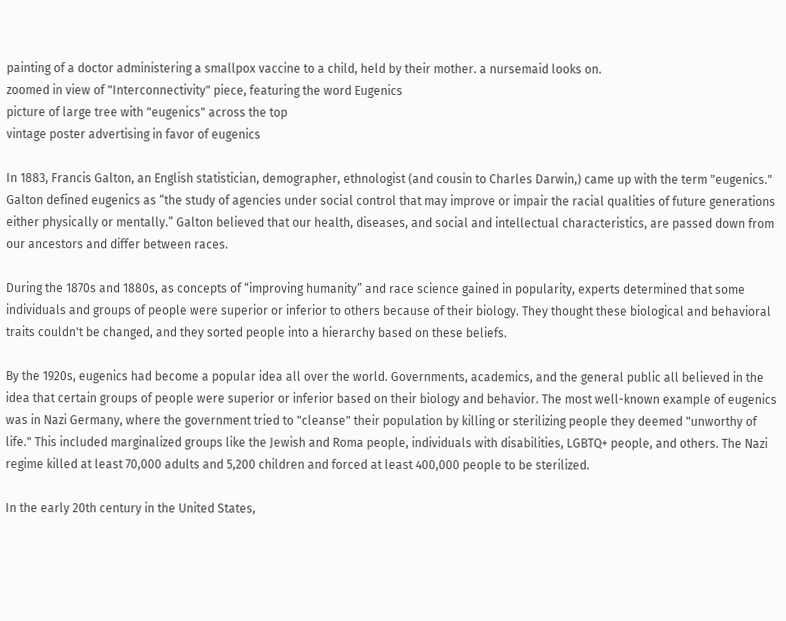painting of a doctor administering a smallpox vaccine to a child, held by their mother. a nursemaid looks on.
zoomed in view of "Interconnectivity" piece, featuring the word Eugenics
picture of large tree with "eugenics" across the top
vintage poster advertising in favor of eugenics

In 1883, Francis Galton, an English statistician, demographer, ethnologist (and cousin to Charles Darwin,) came up with the term "eugenics." Galton defined eugenics as “the study of agencies under social control that may improve or impair the racial qualities of future generations either physically or mentally.” Galton believed that our health, diseases, and social and intellectual characteristics, are passed down from our ancestors and differ between races.

During the 1870s and 1880s, as concepts of “improving humanity” and race science gained in popularity, experts determined that some individuals and groups of people were superior or inferior to others because of their biology. They thought these biological and behavioral traits couldn't be changed, and they sorted people into a hierarchy based on these beliefs.

By the 1920s, eugenics had become a popular idea all over the world. Governments, academics, and the general public all believed in the idea that certain groups of people were superior or inferior based on their biology and behavior. The most well-known example of eugenics was in Nazi Germany, where the government tried to "cleanse" their population by killing or sterilizing people they deemed "unworthy of life." This included marginalized groups like the Jewish and Roma people, individuals with disabilities, LGBTQ+ people, and others. The Nazi regime killed at least 70,000 adults and 5,200 children and forced at least 400,000 people to be sterilized.

In the early 20th century in the United States,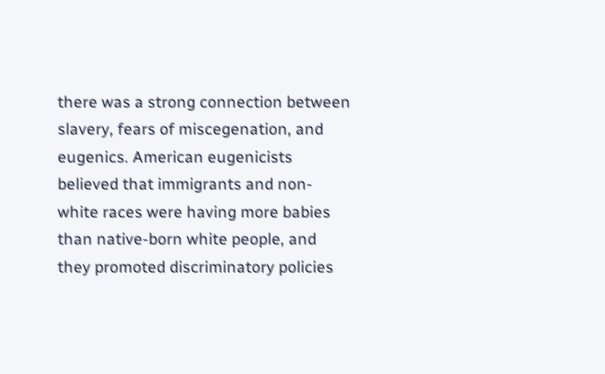there was a strong connection between slavery, fears of miscegenation, and eugenics. American eugenicists believed that immigrants and non-white races were having more babies than native-born white people, and they promoted discriminatory policies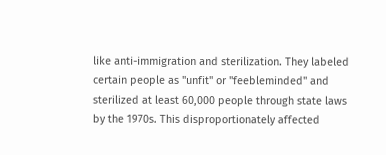like anti-immigration and sterilization. They labeled certain people as "unfit" or "feebleminded" and sterilized at least 60,000 people through state laws by the 1970s. This disproportionately affected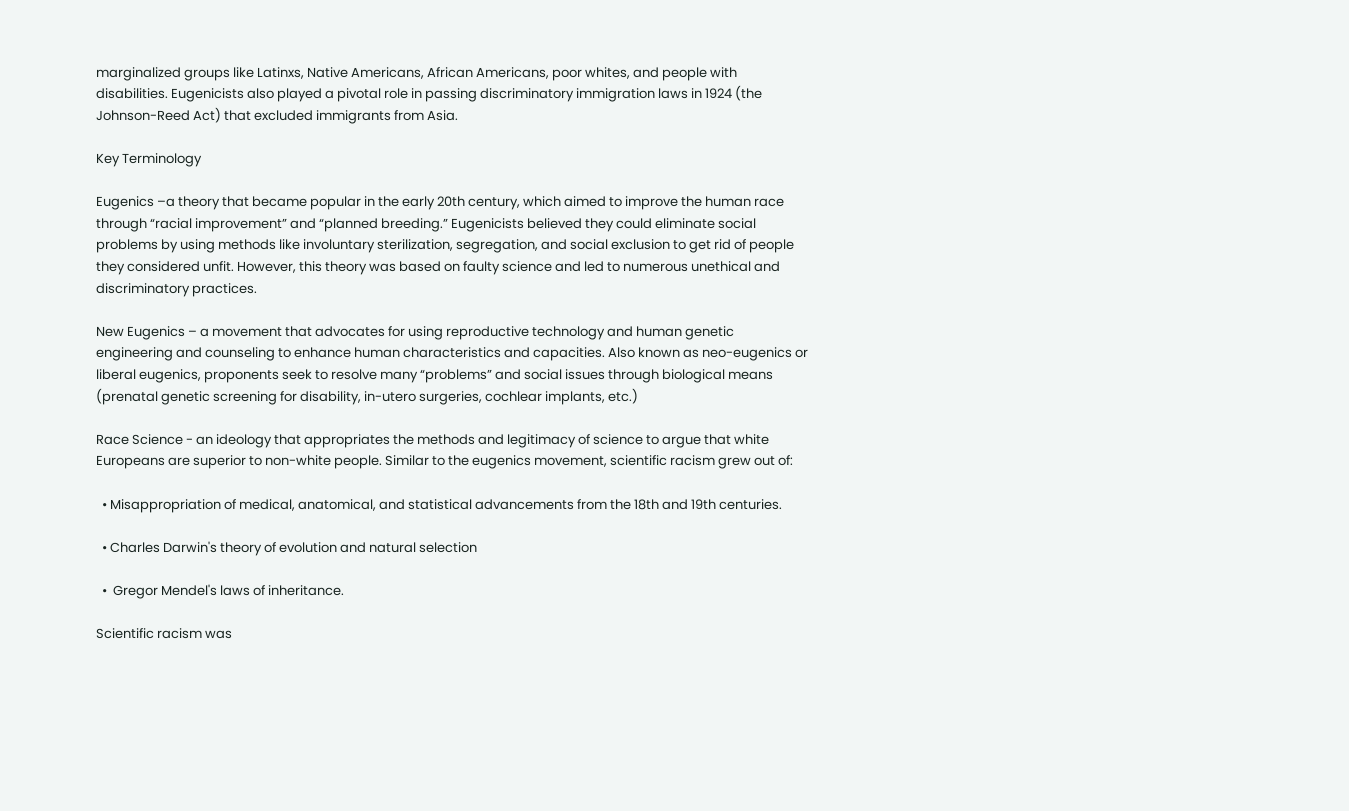marginalized groups like Latinxs, Native Americans, African Americans, poor whites, and people with disabilities. Eugenicists also played a pivotal role in passing discriminatory immigration laws in 1924 (the Johnson-Reed Act) that excluded immigrants from Asia.

Key Terminology

Eugenics –a theory that became popular in the early 20th century, which aimed to improve the human race through “racial improvement” and “planned breeding.” Eugenicists believed they could eliminate social problems by using methods like involuntary sterilization, segregation, and social exclusion to get rid of people they considered unfit. However, this theory was based on faulty science and led to numerous unethical and discriminatory practices.

New Eugenics – a movement that advocates for using reproductive technology and human genetic engineering and counseling to enhance human characteristics and capacities. Also known as neo-eugenics or liberal eugenics, proponents seek to resolve many “problems” and social issues through biological means (prenatal genetic screening for disability, in-utero surgeries, cochlear implants, etc.)

Race Science - an ideology that appropriates the methods and legitimacy of science to argue that white Europeans are superior to non-white people. Similar to the eugenics movement, scientific racism grew out of:

  • Misappropriation of medical, anatomical, and statistical advancements from the 18th and 19th centuries.

  • Charles Darwin's theory of evolution and natural selection

  •  Gregor Mendel's laws of inheritance.

Scientific racism was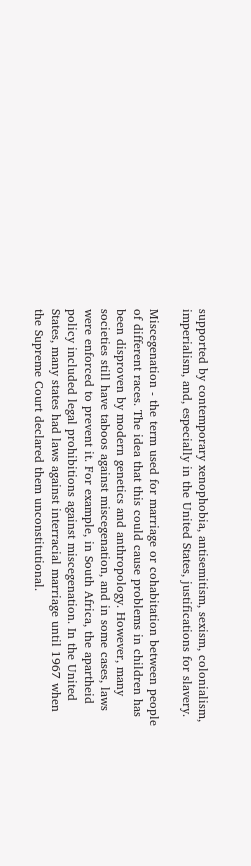supported by contemporary xenophobia, antisemitism, sexism, colonialism, imperialism, and, especially in the United States, justifications for slavery.

Miscegenation - the term used for marriage or cohabitation between people of different races. The idea that this could cause problems in children has been disproven by modern genetics and anthropology. However, many societies still have taboos against miscegenation, and in some cases, laws were enforced to prevent it. For example, in South Africa, the apartheid policy included legal prohibitions against miscegenation. In the United States, many states had laws against interracial marriage until 1967 when the Supreme Court declared them unconstitutional.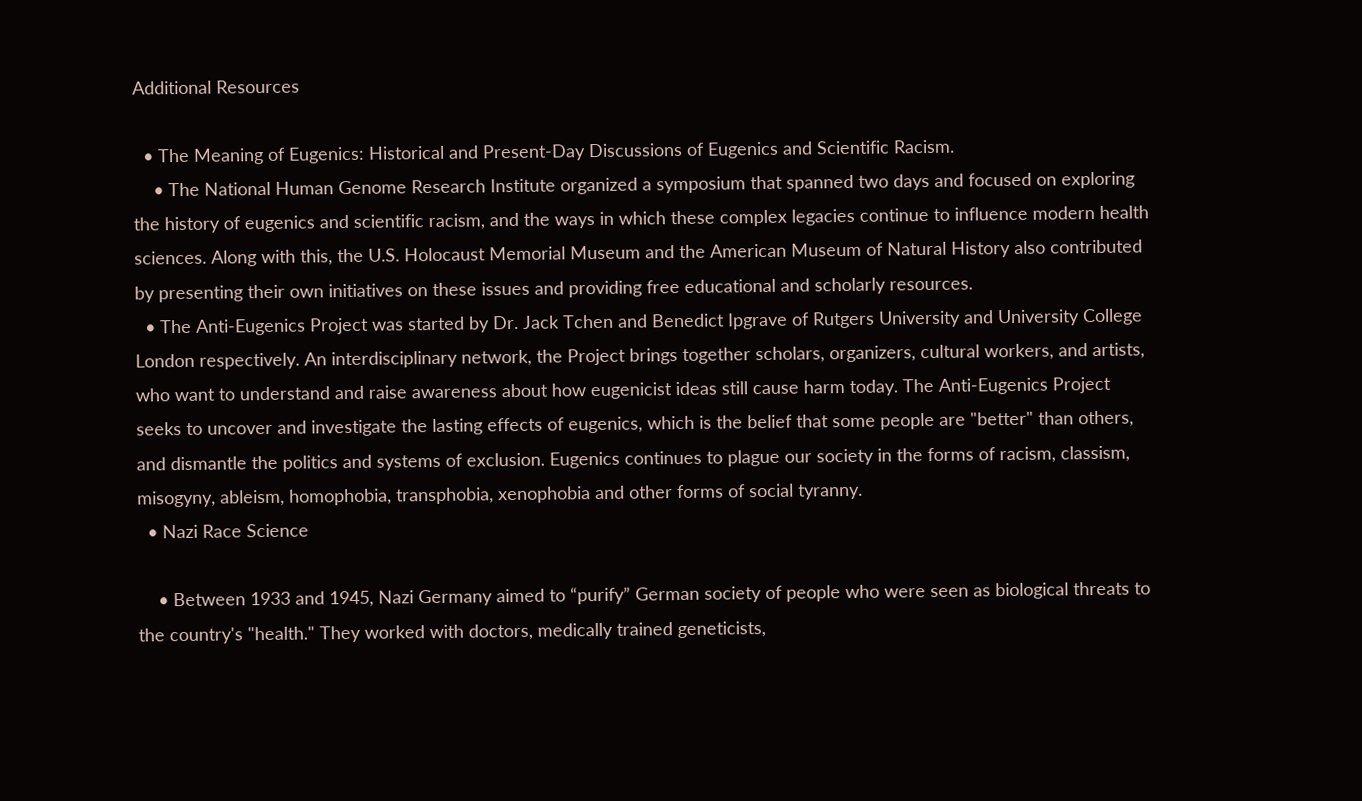Additional Resources

  • The Meaning of Eugenics: Historical and Present-Day Discussions of Eugenics and Scientific Racism.
    • The National Human Genome Research Institute organized a symposium that spanned two days and focused on exploring the history of eugenics and scientific racism, and the ways in which these complex legacies continue to influence modern health sciences. Along with this, the U.S. Holocaust Memorial Museum and the American Museum of Natural History also contributed by presenting their own initiatives on these issues and providing free educational and scholarly resources.
  • The Anti-Eugenics Project was started by Dr. Jack Tchen and Benedict Ipgrave of Rutgers University and University College London respectively. An interdisciplinary network, the Project brings together scholars, organizers, cultural workers, and artists, who want to understand and raise awareness about how eugenicist ideas still cause harm today. The Anti-Eugenics Project seeks to uncover and investigate the lasting effects of eugenics, which is the belief that some people are "better" than others, and dismantle the politics and systems of exclusion. Eugenics continues to plague our society in the forms of racism, classism, misogyny, ableism, homophobia, transphobia, xenophobia and other forms of social tyranny.
  • Nazi Race Science

    • Between 1933 and 1945, Nazi Germany aimed to “purify” German society of people who were seen as biological threats to the country's "health." They worked with doctors, medically trained geneticists,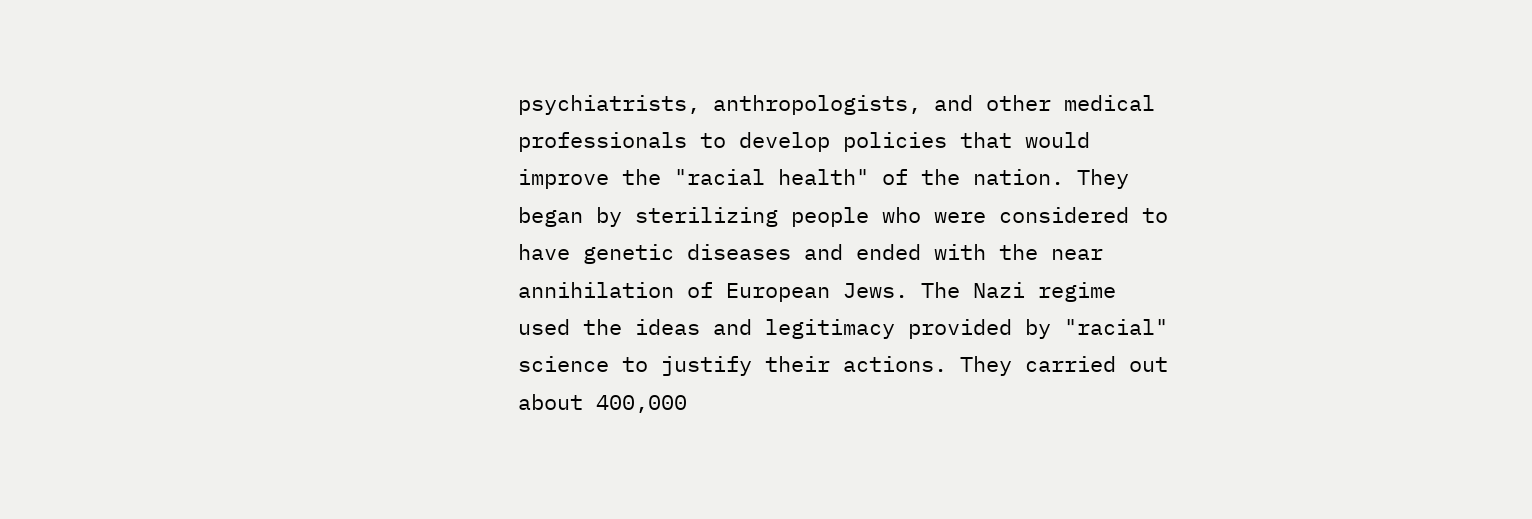psychiatrists, anthropologists, and other medical professionals to develop policies that would improve the "racial health" of the nation. They began by sterilizing people who were considered to have genetic diseases and ended with the near annihilation of European Jews. The Nazi regime used the ideas and legitimacy provided by "racial" science to justify their actions. They carried out about 400,000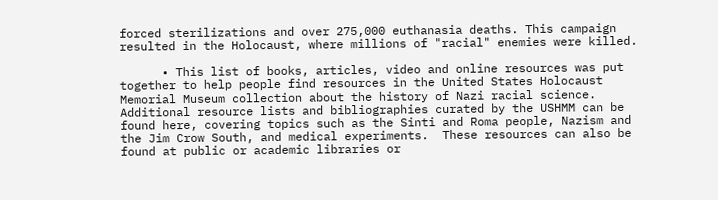forced sterilizations and over 275,000 euthanasia deaths. This campaign resulted in the Holocaust, where millions of "racial" enemies were killed.

      • This list of books, articles, video and online resources was put together to help people find resources in the United States Holocaust Memorial Museum collection about the history of Nazi racial science. Additional resource lists and bibliographies curated by the USHMM can be found here, covering topics such as the Sinti and Roma people, Nazism and the Jim Crow South, and medical experiments.  These resources can also be found at public or academic libraries or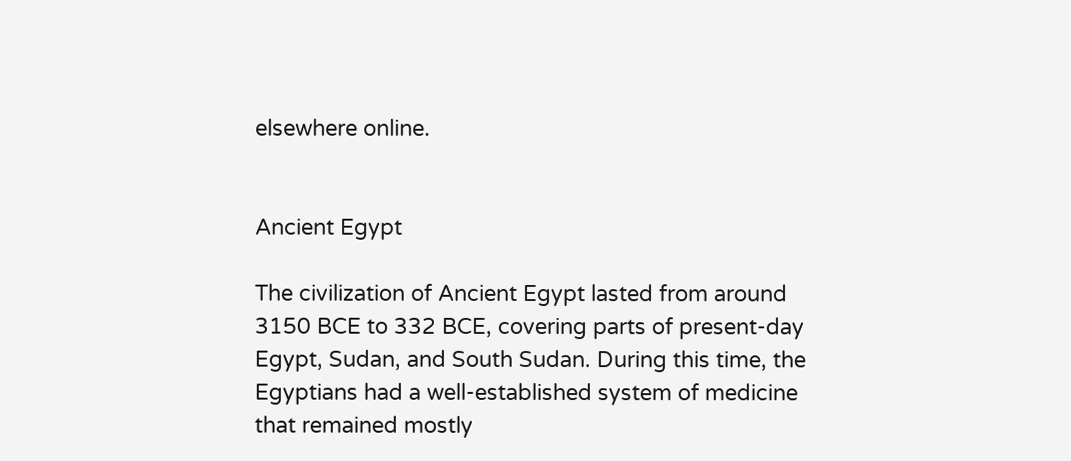elsewhere online.


Ancient Egypt

The civilization of Ancient Egypt lasted from around 3150 BCE to 332 BCE, covering parts of present-day Egypt, Sudan, and South Sudan. During this time, the Egyptians had a well-established system of medicine that remained mostly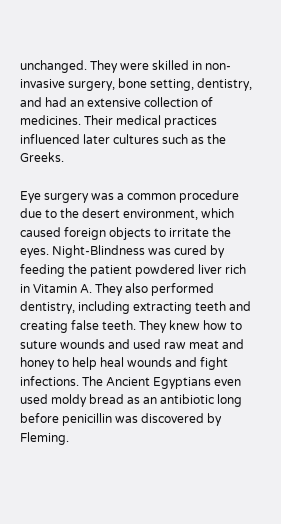unchanged. They were skilled in non-invasive surgery, bone setting, dentistry, and had an extensive collection of medicines. Their medical practices influenced later cultures such as the Greeks.

Eye surgery was a common procedure due to the desert environment, which caused foreign objects to irritate the eyes. Night-Blindness was cured by feeding the patient powdered liver rich in Vitamin A. They also performed dentistry, including extracting teeth and creating false teeth. They knew how to suture wounds and used raw meat and honey to help heal wounds and fight infections. The Ancient Egyptians even used moldy bread as an antibiotic long before penicillin was discovered by Fleming.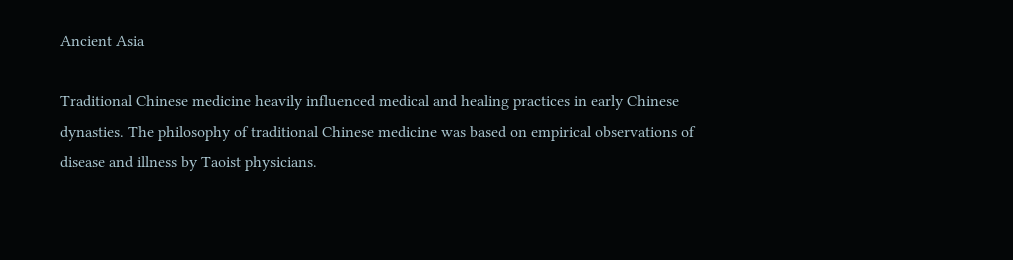Ancient Asia

Traditional Chinese medicine heavily influenced medical and healing practices in early Chinese dynasties. The philosophy of traditional Chinese medicine was based on empirical observations of disease and illness by Taoist physicians.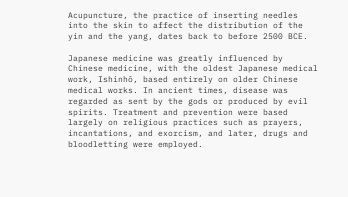Acupuncture, the practice of inserting needles into the skin to affect the distribution of the yin and the yang, dates back to before 2500 BCE.

Japanese medicine was greatly influenced by Chinese medicine, with the oldest Japanese medical work, Ishinhō, based entirely on older Chinese medical works. In ancient times, disease was regarded as sent by the gods or produced by evil spirits. Treatment and prevention were based largely on religious practices such as prayers, incantations, and exorcism, and later, drugs and bloodletting were employed.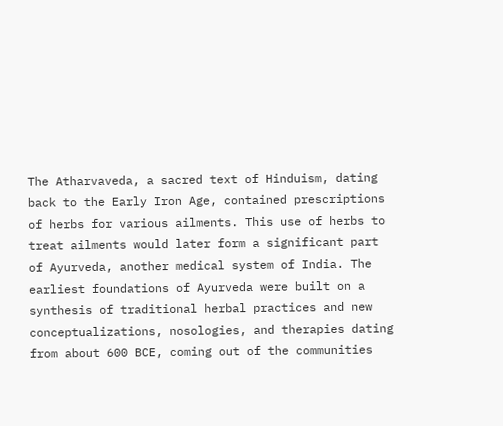The Atharvaveda, a sacred text of Hinduism, dating back to the Early Iron Age, contained prescriptions of herbs for various ailments. This use of herbs to treat ailments would later form a significant part of Ayurveda, another medical system of India. The earliest foundations of Ayurveda were built on a synthesis of traditional herbal practices and new conceptualizations, nosologies, and therapies dating from about 600 BCE, coming out of the communities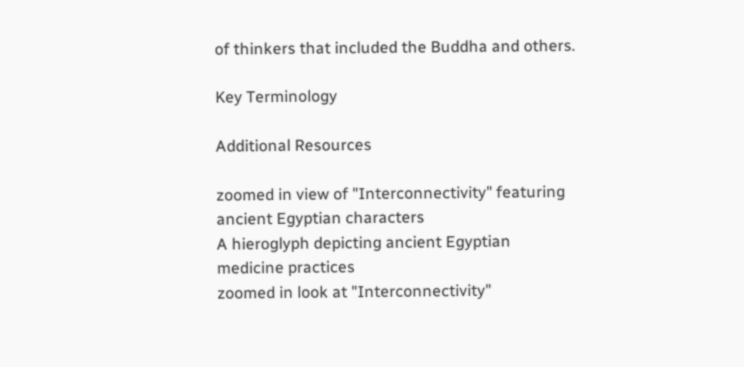of thinkers that included the Buddha and others.

Key Terminology

Additional Resources

zoomed in view of "Interconnectivity" featuring ancient Egyptian characters
A hieroglyph depicting ancient Egyptian medicine practices
zoomed in look at "Interconnectivity"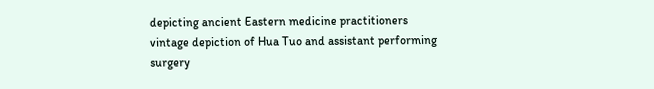depicting ancient Eastern medicine practitioners
vintage depiction of Hua Tuo and assistant performing surgery